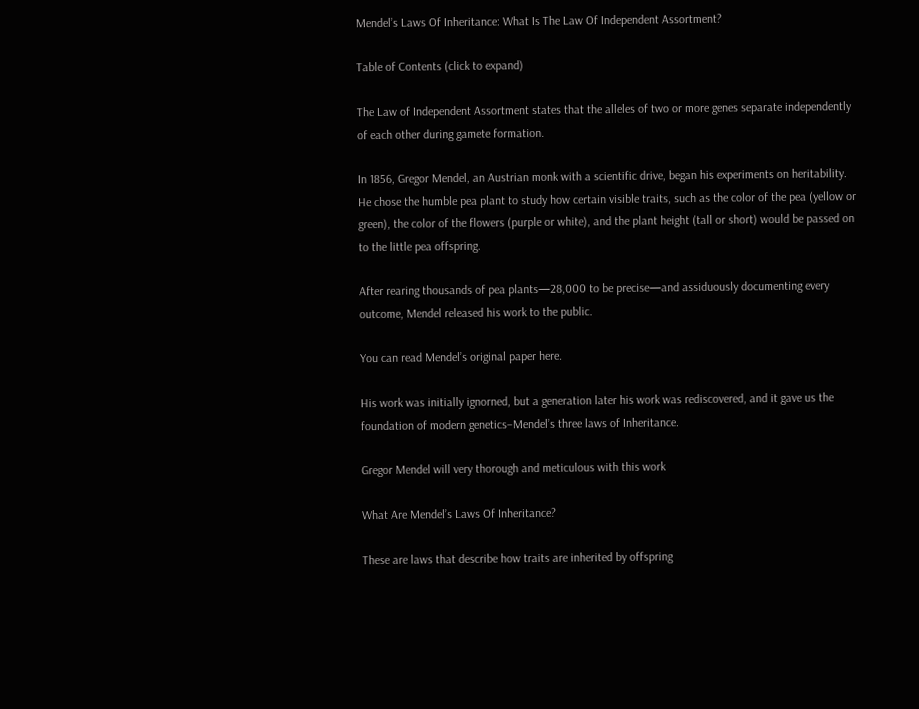Mendel’s Laws Of Inheritance: What Is The Law Of Independent Assortment?

Table of Contents (click to expand)

The Law of Independent Assortment states that the alleles of two or more genes separate independently of each other during gamete formation.

In 1856, Gregor Mendel, an Austrian monk with a scientific drive, began his experiments on heritability. He chose the humble pea plant to study how certain visible traits, such as the color of the pea (yellow or green), the color of the flowers (purple or white), and the plant height (tall or short) would be passed on to the little pea offspring.

After rearing thousands of pea plants—28,000 to be precise—and assiduously documenting every outcome, Mendel released his work to the public.

You can read Mendel’s original paper here.

His work was initially ignorned, but a generation later his work was rediscovered, and it gave us the foundation of modern genetics–Mendel’s three laws of Inheritance.

Gregor Mendel will very thorough and meticulous with this work

What Are Mendel’s Laws Of Inheritance?

These are laws that describe how traits are inherited by offspring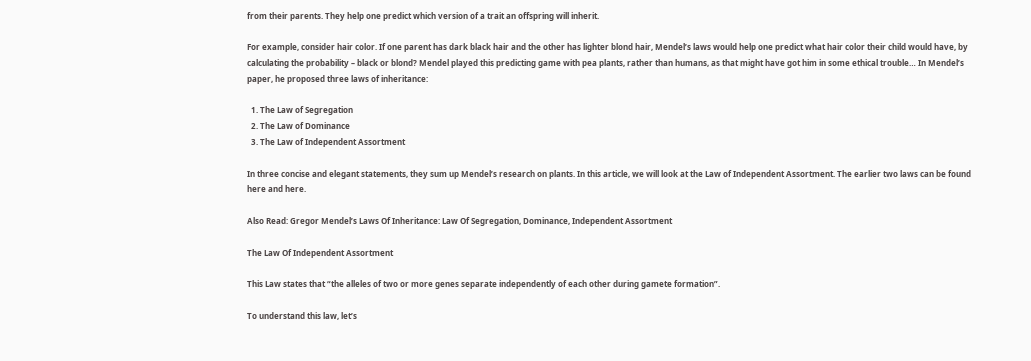from their parents. They help one predict which version of a trait an offspring will inherit.

For example, consider hair color. If one parent has dark black hair and the other has lighter blond hair, Mendel’s laws would help one predict what hair color their child would have, by calculating the probability – black or blond? Mendel played this predicting game with pea plants, rather than humans, as that might have got him in some ethical trouble… In Mendel’s paper, he proposed three laws of inheritance:

  1. The Law of Segregation
  2. The Law of Dominance
  3. The Law of Independent Assortment

In three concise and elegant statements, they sum up Mendel’s research on plants. In this article, we will look at the Law of Independent Assortment. The earlier two laws can be found here and here.

Also Read: Gregor Mendel’s Laws Of Inheritance: Law Of Segregation, Dominance, Independent Assortment

The Law Of Independent Assortment

This Law states that “the alleles of two or more genes separate independently of each other during gamete formation”.

To understand this law, let’s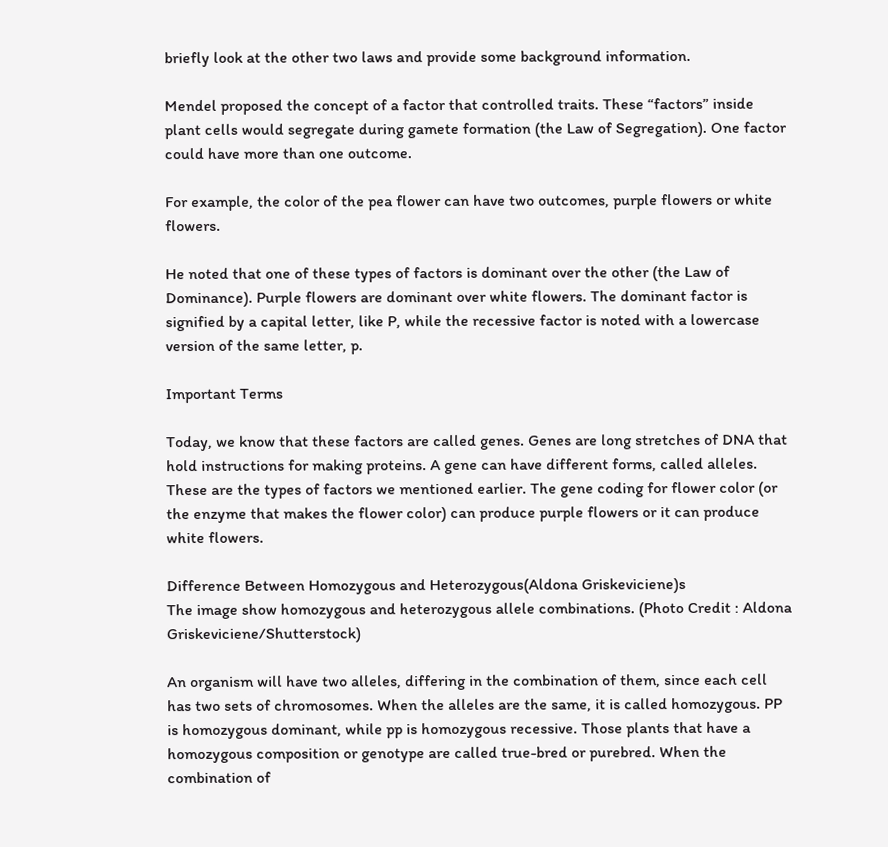briefly look at the other two laws and provide some background information.

Mendel proposed the concept of a factor that controlled traits. These “factors” inside plant cells would segregate during gamete formation (the Law of Segregation). One factor could have more than one outcome.

For example, the color of the pea flower can have two outcomes, purple flowers or white flowers.

He noted that one of these types of factors is dominant over the other (the Law of Dominance). Purple flowers are dominant over white flowers. The dominant factor is signified by a capital letter, like P, while the recessive factor is noted with a lowercase version of the same letter, p.

Important Terms

Today, we know that these factors are called genes. Genes are long stretches of DNA that hold instructions for making proteins. A gene can have different forms, called alleles. These are the types of factors we mentioned earlier. The gene coding for flower color (or the enzyme that makes the flower color) can produce purple flowers or it can produce white flowers.

Difference Between Homozygous and Heterozygous(Aldona Griskeviciene)s
The image show homozygous and heterozygous allele combinations. (Photo Credit : Aldona Griskeviciene/Shutterstock)

An organism will have two alleles, differing in the combination of them, since each cell has two sets of chromosomes. When the alleles are the same, it is called homozygous. PP is homozygous dominant, while pp is homozygous recessive. Those plants that have a homozygous composition or genotype are called true-bred or purebred. When the combination of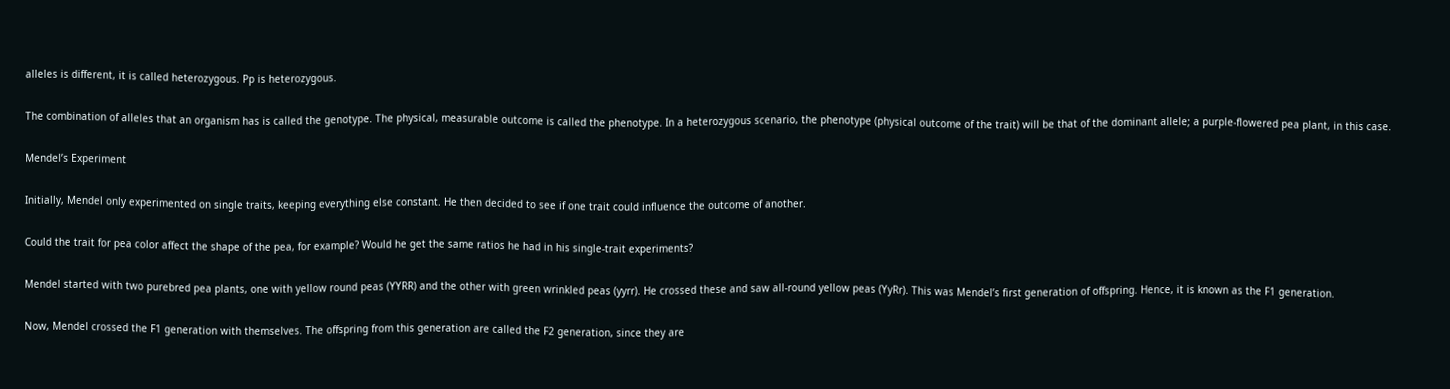alleles is different, it is called heterozygous. Pp is heterozygous.

The combination of alleles that an organism has is called the genotype. The physical, measurable outcome is called the phenotype. In a heterozygous scenario, the phenotype (physical outcome of the trait) will be that of the dominant allele; a purple-flowered pea plant, in this case.

Mendel’s Experiment

Initially, Mendel only experimented on single traits, keeping everything else constant. He then decided to see if one trait could influence the outcome of another.

Could the trait for pea color affect the shape of the pea, for example? Would he get the same ratios he had in his single-trait experiments?

Mendel started with two purebred pea plants, one with yellow round peas (YYRR) and the other with green wrinkled peas (yyrr). He crossed these and saw all-round yellow peas (YyRr). This was Mendel’s first generation of offspring. Hence, it is known as the F1 generation.

Now, Mendel crossed the F1 generation with themselves. The offspring from this generation are called the F2 generation, since they are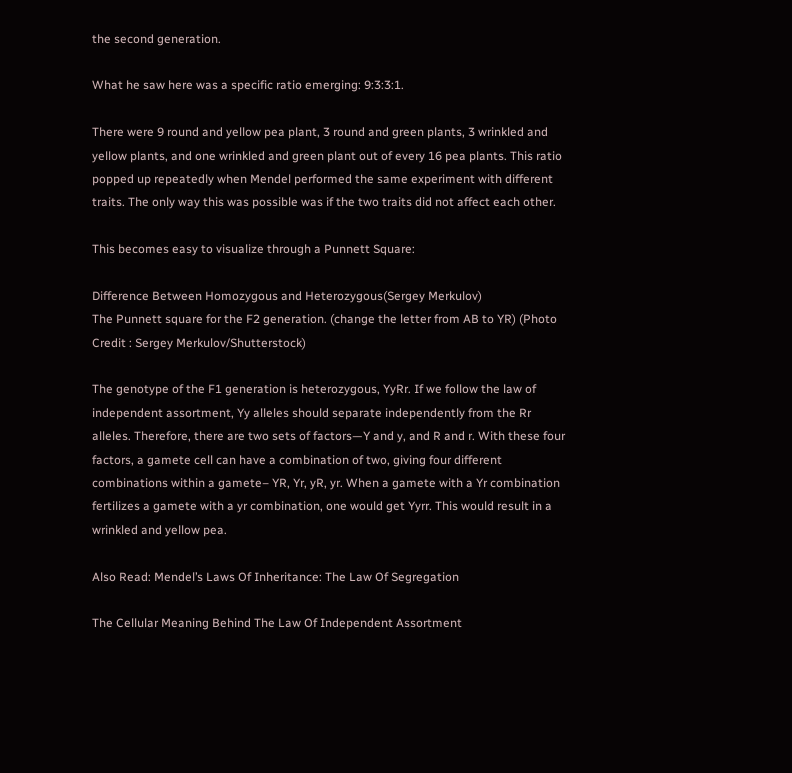the second generation.

What he saw here was a specific ratio emerging: 9:3:3:1.

There were 9 round and yellow pea plant, 3 round and green plants, 3 wrinkled and yellow plants, and one wrinkled and green plant out of every 16 pea plants. This ratio popped up repeatedly when Mendel performed the same experiment with different traits. The only way this was possible was if the two traits did not affect each other.

This becomes easy to visualize through a Punnett Square:

Difference Between Homozygous and Heterozygous(Sergey Merkulov)
The Punnett square for the F2 generation. (change the letter from AB to YR) (Photo Credit : Sergey Merkulov/Shutterstock)

The genotype of the F1 generation is heterozygous, YyRr. If we follow the law of independent assortment, Yy alleles should separate independently from the Rr alleles. Therefore, there are two sets of factors—Y and y, and R and r. With these four factors, a gamete cell can have a combination of two, giving four different combinations within a gamete– YR, Yr, yR, yr. When a gamete with a Yr combination fertilizes a gamete with a yr combination, one would get Yyrr. This would result in a wrinkled and yellow pea.

Also Read: Mendel’s Laws Of Inheritance: The Law Of Segregation

The Cellular Meaning Behind The Law Of Independent Assortment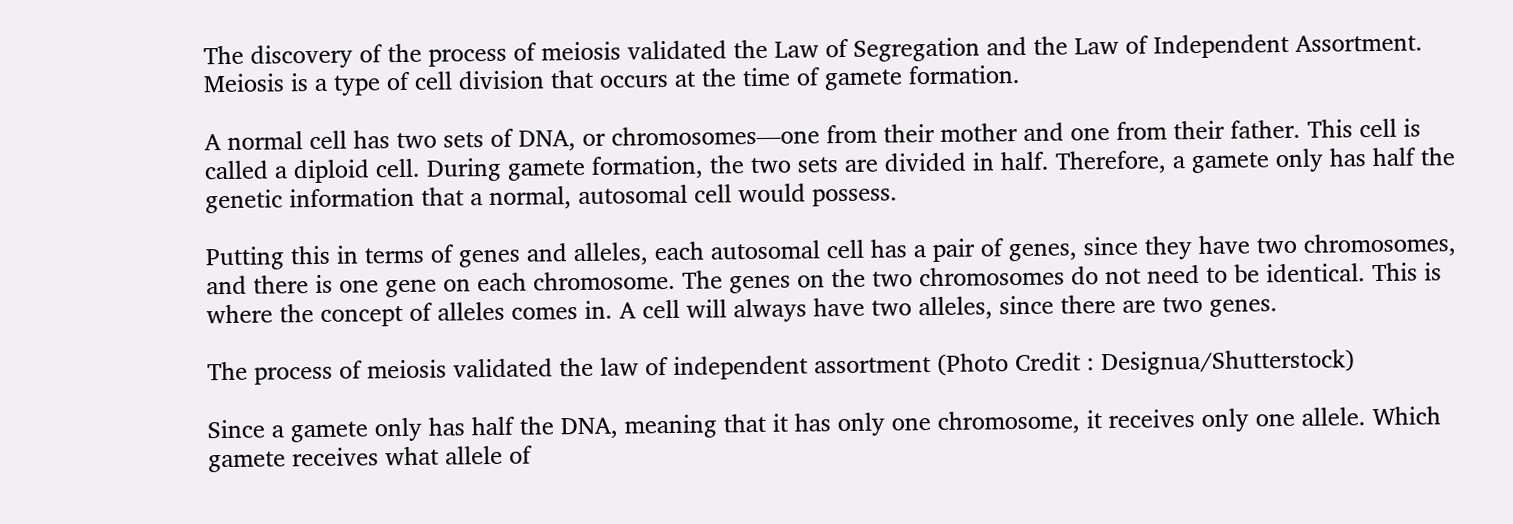The discovery of the process of meiosis validated the Law of Segregation and the Law of Independent Assortment. Meiosis is a type of cell division that occurs at the time of gamete formation.

A normal cell has two sets of DNA, or chromosomes—one from their mother and one from their father. This cell is called a diploid cell. During gamete formation, the two sets are divided in half. Therefore, a gamete only has half the genetic information that a normal, autosomal cell would possess.

Putting this in terms of genes and alleles, each autosomal cell has a pair of genes, since they have two chromosomes, and there is one gene on each chromosome. The genes on the two chromosomes do not need to be identical. This is where the concept of alleles comes in. A cell will always have two alleles, since there are two genes.

The process of meiosis validated the law of independent assortment (Photo Credit : Designua/Shutterstock)

Since a gamete only has half the DNA, meaning that it has only one chromosome, it receives only one allele. Which gamete receives what allele of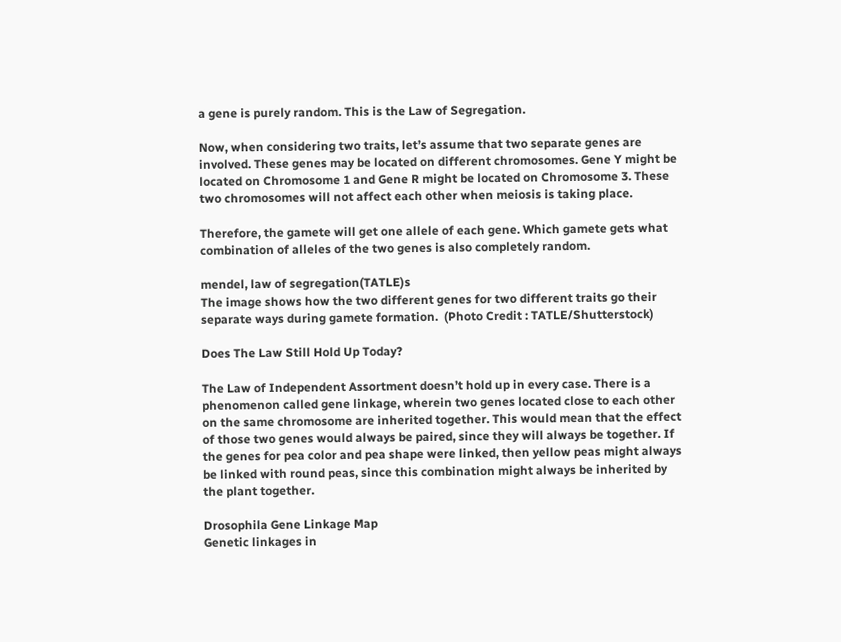a gene is purely random. This is the Law of Segregation.

Now, when considering two traits, let’s assume that two separate genes are involved. These genes may be located on different chromosomes. Gene Y might be located on Chromosome 1 and Gene R might be located on Chromosome 3. These two chromosomes will not affect each other when meiosis is taking place.

Therefore, the gamete will get one allele of each gene. Which gamete gets what combination of alleles of the two genes is also completely random.

mendel, law of segregation(TATLE)s
The image shows how the two different genes for two different traits go their separate ways during gamete formation.  (Photo Credit : TATLE/Shutterstock)

Does The Law Still Hold Up Today?

The Law of Independent Assortment doesn’t hold up in every case. There is a phenomenon called gene linkage, wherein two genes located close to each other on the same chromosome are inherited together. This would mean that the effect of those two genes would always be paired, since they will always be together. If the genes for pea color and pea shape were linked, then yellow peas might always be linked with round peas, since this combination might always be inherited by the plant together.

Drosophila Gene Linkage Map
Genetic linkages in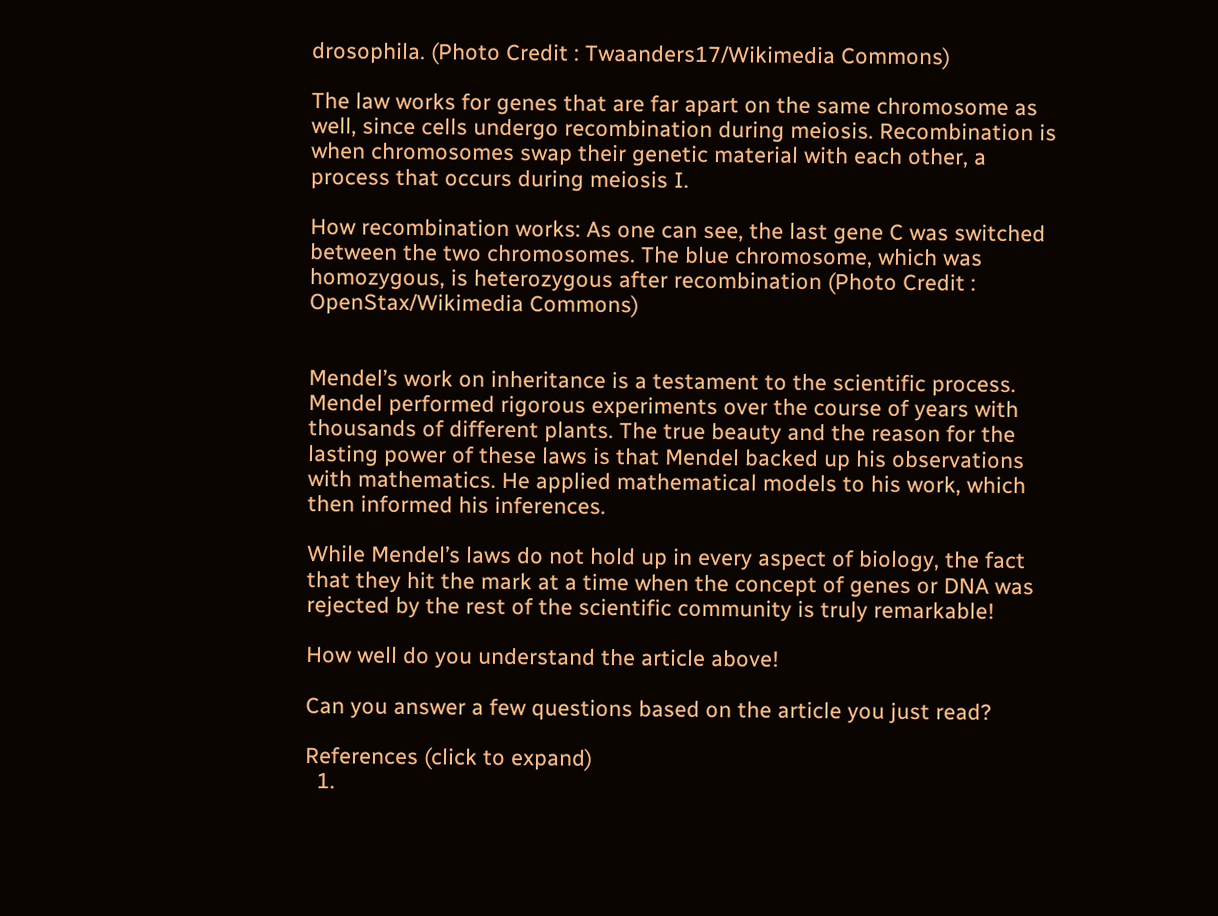drosophila. (Photo Credit : Twaanders17/Wikimedia Commons)

The law works for genes that are far apart on the same chromosome as well, since cells undergo recombination during meiosis. Recombination is when chromosomes swap their genetic material with each other, a process that occurs during meiosis I.

How recombination works: As one can see, the last gene C was switched between the two chromosomes. The blue chromosome, which was homozygous, is heterozygous after recombination (Photo Credit : OpenStax/Wikimedia Commons)


Mendel’s work on inheritance is a testament to the scientific process. Mendel performed rigorous experiments over the course of years with thousands of different plants. The true beauty and the reason for the lasting power of these laws is that Mendel backed up his observations with mathematics. He applied mathematical models to his work, which then informed his inferences.

While Mendel’s laws do not hold up in every aspect of biology, the fact that they hit the mark at a time when the concept of genes or DNA was rejected by the rest of the scientific community is truly remarkable!

How well do you understand the article above!

Can you answer a few questions based on the article you just read?

References (click to expand)
  1.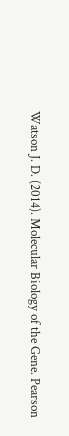Watson J. D. (2014). Molecular Biology of the Gene. Pearson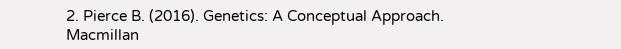2. Pierce B. (2016). Genetics: A Conceptual Approach. Macmillan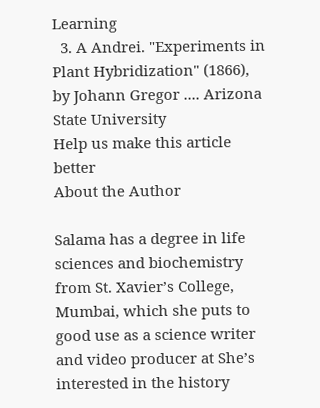Learning
  3. A Andrei. "Experiments in Plant Hybridization" (1866), by Johann Gregor .... Arizona State University
Help us make this article better
About the Author

Salama has a degree in life sciences and biochemistry from St. Xavier’s College, Mumbai, which she puts to good use as a science writer and video producer at She’s interested in the history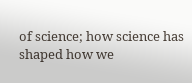of science; how science has shaped how we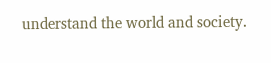understand the world and society.